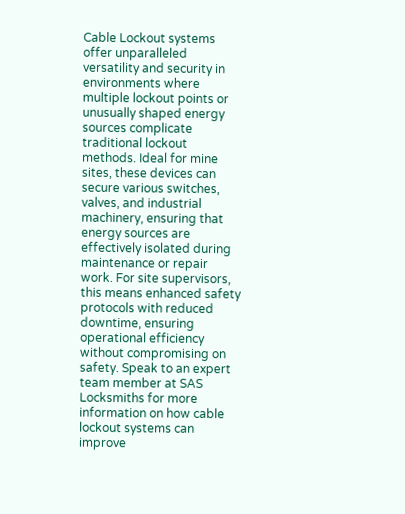Cable Lockout systems offer unparalleled versatility and security in environments where multiple lockout points or unusually shaped energy sources complicate traditional lockout methods. Ideal for mine sites, these devices can secure various switches, valves, and industrial machinery, ensuring that energy sources are effectively isolated during maintenance or repair work. For site supervisors, this means enhanced safety protocols with reduced downtime, ensuring operational efficiency without compromising on safety. Speak to an expert team member at SAS Locksmiths for more information on how cable lockout systems can improve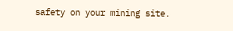safety on your mining site.